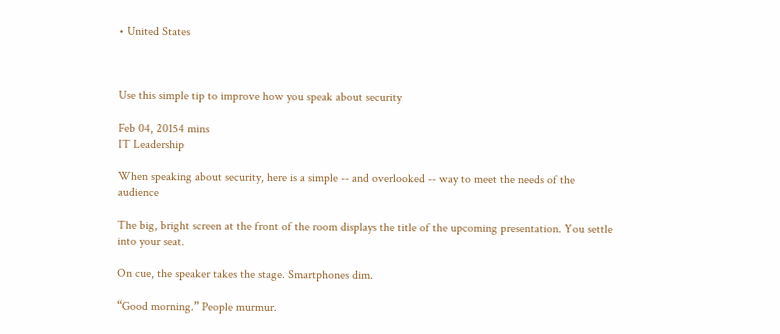• United States



Use this simple tip to improve how you speak about security

Feb 04, 20154 mins
IT Leadership

When speaking about security, here is a simple -- and overlooked -- way to meet the needs of the audience

The big, bright screen at the front of the room displays the title of the upcoming presentation. You settle into your seat.

On cue, the speaker takes the stage. Smartphones dim.

“Good morning.” People murmur.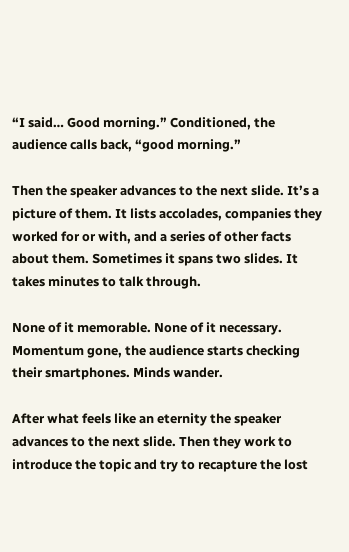“I said… Good morning.” Conditioned, the audience calls back, “good morning.”

Then the speaker advances to the next slide. It’s a picture of them. It lists accolades, companies they worked for or with, and a series of other facts about them. Sometimes it spans two slides. It takes minutes to talk through.

None of it memorable. None of it necessary. Momentum gone, the audience starts checking their smartphones. Minds wander.

After what feels like an eternity the speaker advances to the next slide. Then they work to introduce the topic and try to recapture the lost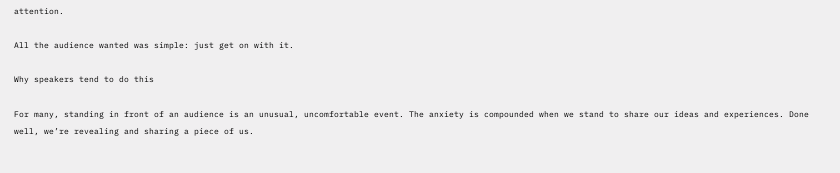attention.

All the audience wanted was simple: just get on with it.

Why speakers tend to do this

For many, standing in front of an audience is an unusual, uncomfortable event. The anxiety is compounded when we stand to share our ideas and experiences. Done well, we’re revealing and sharing a piece of us.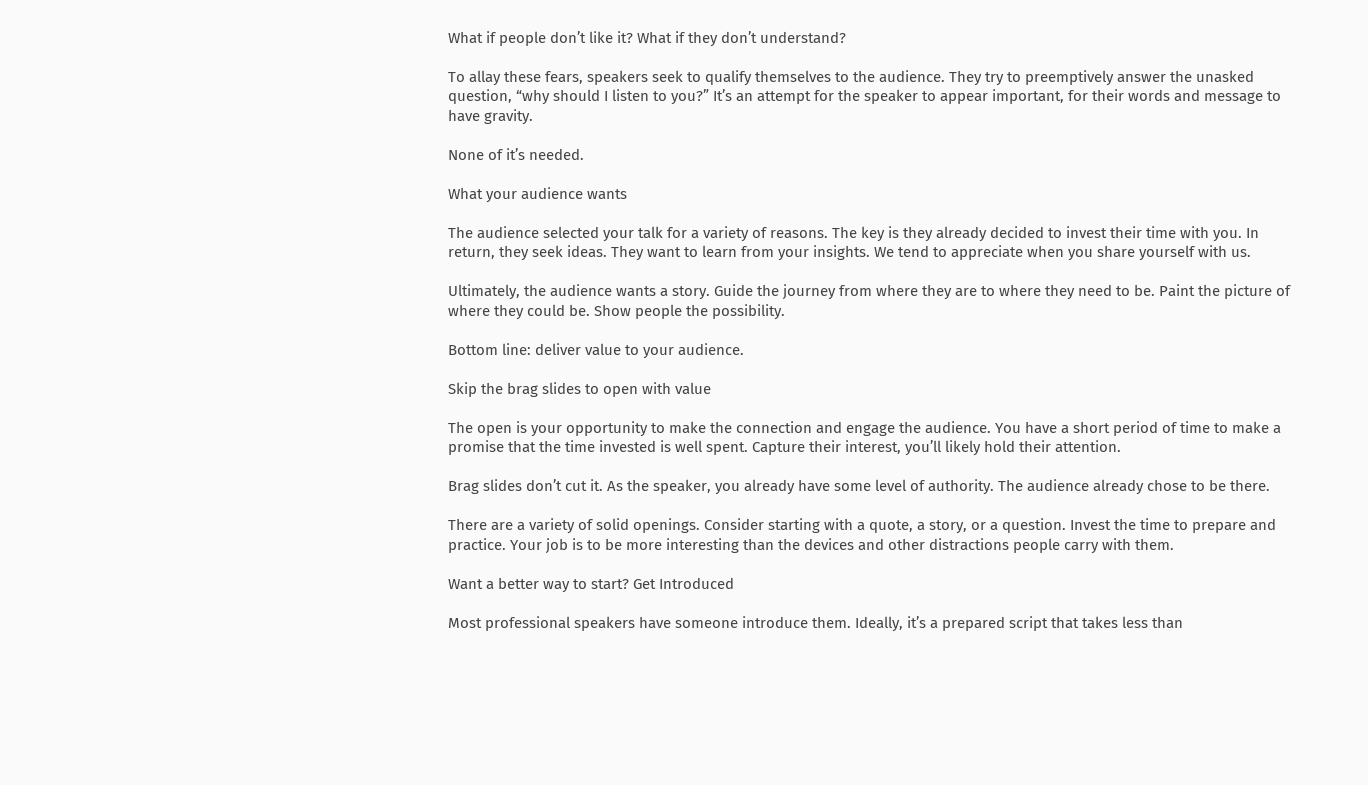What if people don’t like it? What if they don’t understand?

To allay these fears, speakers seek to qualify themselves to the audience. They try to preemptively answer the unasked question, “why should I listen to you?” It’s an attempt for the speaker to appear important, for their words and message to have gravity.

None of it’s needed.

What your audience wants

The audience selected your talk for a variety of reasons. The key is they already decided to invest their time with you. In return, they seek ideas. They want to learn from your insights. We tend to appreciate when you share yourself with us.

Ultimately, the audience wants a story. Guide the journey from where they are to where they need to be. Paint the picture of where they could be. Show people the possibility.

Bottom line: deliver value to your audience.

Skip the brag slides to open with value

The open is your opportunity to make the connection and engage the audience. You have a short period of time to make a promise that the time invested is well spent. Capture their interest, you’ll likely hold their attention.

Brag slides don’t cut it. As the speaker, you already have some level of authority. The audience already chose to be there.

There are a variety of solid openings. Consider starting with a quote, a story, or a question. Invest the time to prepare and practice. Your job is to be more interesting than the devices and other distractions people carry with them.

Want a better way to start? Get Introduced

Most professional speakers have someone introduce them. Ideally, it’s a prepared script that takes less than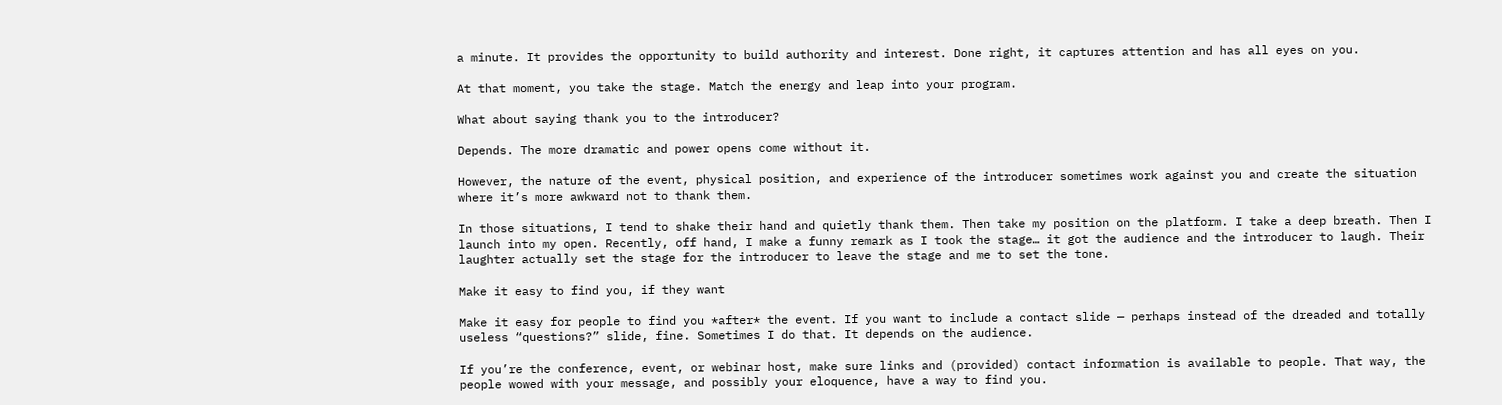a minute. It provides the opportunity to build authority and interest. Done right, it captures attention and has all eyes on you.

At that moment, you take the stage. Match the energy and leap into your program.

What about saying thank you to the introducer?

Depends. The more dramatic and power opens come without it.

However, the nature of the event, physical position, and experience of the introducer sometimes work against you and create the situation where it’s more awkward not to thank them.

In those situations, I tend to shake their hand and quietly thank them. Then take my position on the platform. I take a deep breath. Then I launch into my open. Recently, off hand, I make a funny remark as I took the stage… it got the audience and the introducer to laugh. Their laughter actually set the stage for the introducer to leave the stage and me to set the tone.

Make it easy to find you, if they want

Make it easy for people to find you *after* the event. If you want to include a contact slide — perhaps instead of the dreaded and totally useless “questions?” slide, fine. Sometimes I do that. It depends on the audience.

If you’re the conference, event, or webinar host, make sure links and (provided) contact information is available to people. That way, the people wowed with your message, and possibly your eloquence, have a way to find you.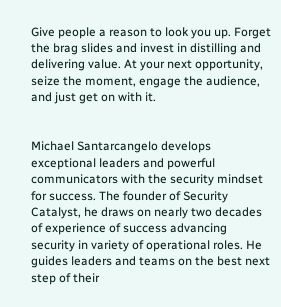Give people a reason to look you up. Forget the brag slides and invest in distilling and delivering value. At your next opportunity, seize the moment, engage the audience, and just get on with it.


Michael Santarcangelo develops exceptional leaders and powerful communicators with the security mindset for success. The founder of Security Catalyst, he draws on nearly two decades of experience of success advancing security in variety of operational roles. He guides leaders and teams on the best next step of their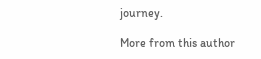journey.

More from this author